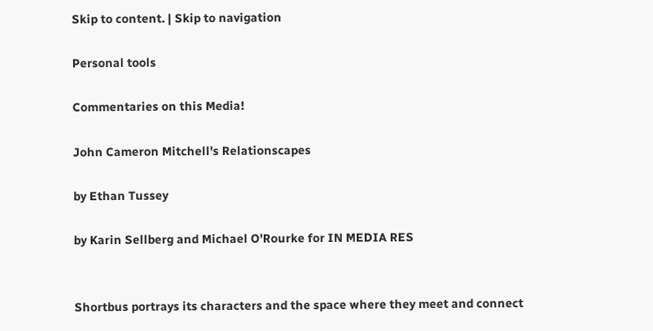Skip to content. | Skip to navigation

Personal tools

Commentaries on this Media!

John Cameron Mitchell's Relationscapes

by Ethan Tussey

by Karin Sellberg and Michael O'Rourke for IN MEDIA RES


Shortbus portrays its characters and the space where they meet and connect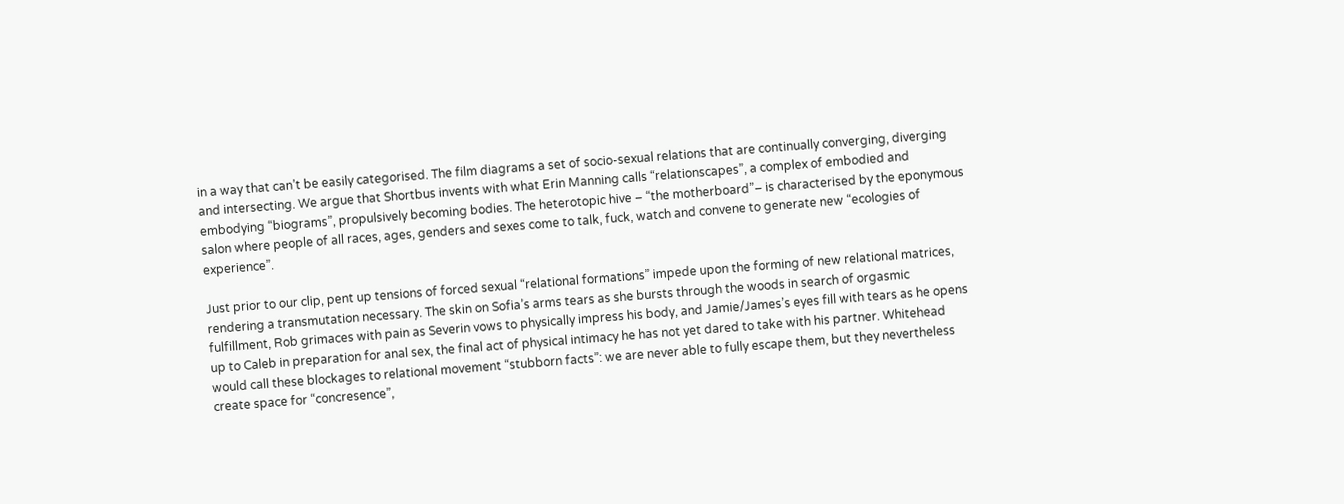in a way that can’t be easily categorised. The film diagrams a set of socio-sexual relations that are continually converging, diverging and intersecting. We argue that Shortbus invents with what Erin Manning calls “relationscapes”, a complex of embodied and embodying “biograms”, propulsively becoming bodies. The heterotopic hive – “the motherboard”– is characterised by the eponymous salon where people of all races, ages, genders and sexes come to talk, fuck, watch and convene to generate new “ecologies of experience”.

Just prior to our clip, pent up tensions of forced sexual “relational formations” impede upon the forming of new relational matrices, rendering a transmutation necessary. The skin on Sofia’s arms tears as she bursts through the woods in search of orgasmic fulfillment, Rob grimaces with pain as Severin vows to physically impress his body, and Jamie/James’s eyes fill with tears as he opens up to Caleb in preparation for anal sex, the final act of physical intimacy he has not yet dared to take with his partner. Whitehead would call these blockages to relational movement “stubborn facts”: we are never able to fully escape them, but they nevertheless create space for “concresence”,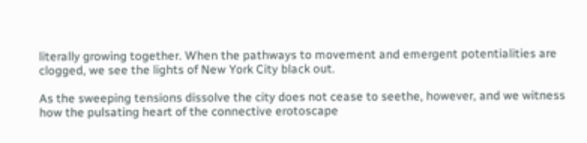literally growing together. When the pathways to movement and emergent potentialities are clogged, we see the lights of New York City black out.

As the sweeping tensions dissolve the city does not cease to seethe, however, and we witness how the pulsating heart of the connective erotoscape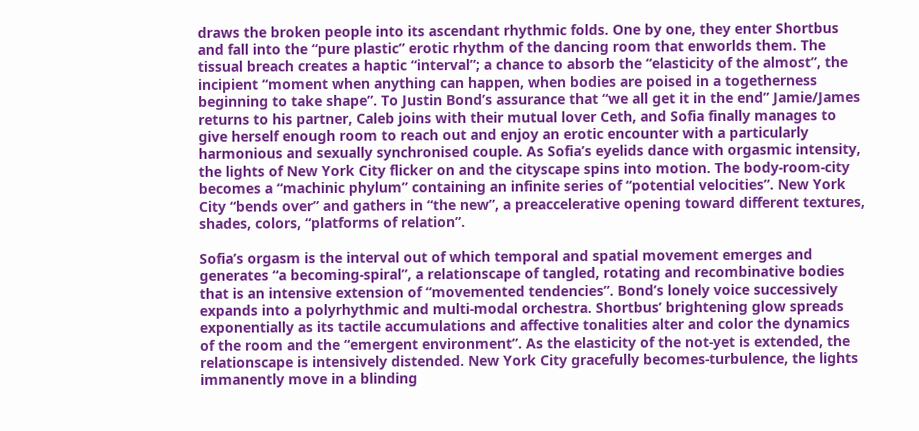draws the broken people into its ascendant rhythmic folds. One by one, they enter Shortbus and fall into the “pure plastic” erotic rhythm of the dancing room that enworlds them. The tissual breach creates a haptic “interval”; a chance to absorb the “elasticity of the almost”, the incipient “moment when anything can happen, when bodies are poised in a togetherness beginning to take shape”. To Justin Bond’s assurance that “we all get it in the end” Jamie/James returns to his partner, Caleb joins with their mutual lover Ceth, and Sofia finally manages to give herself enough room to reach out and enjoy an erotic encounter with a particularly harmonious and sexually synchronised couple. As Sofia’s eyelids dance with orgasmic intensity, the lights of New York City flicker on and the cityscape spins into motion. The body-room-city becomes a “machinic phylum” containing an infinite series of “potential velocities”. New York City “bends over” and gathers in “the new”, a preaccelerative opening toward different textures, shades, colors, “platforms of relation”.

Sofia’s orgasm is the interval out of which temporal and spatial movement emerges and generates “a becoming-spiral”, a relationscape of tangled, rotating and recombinative bodies that is an intensive extension of “movemented tendencies”. Bond’s lonely voice successively expands into a polyrhythmic and multi-modal orchestra. Shortbus’ brightening glow spreads exponentially as its tactile accumulations and affective tonalities alter and color the dynamics of the room and the “emergent environment”. As the elasticity of the not-yet is extended, the relationscape is intensively distended. New York City gracefully becomes-turbulence, the lights immanently move in a blinding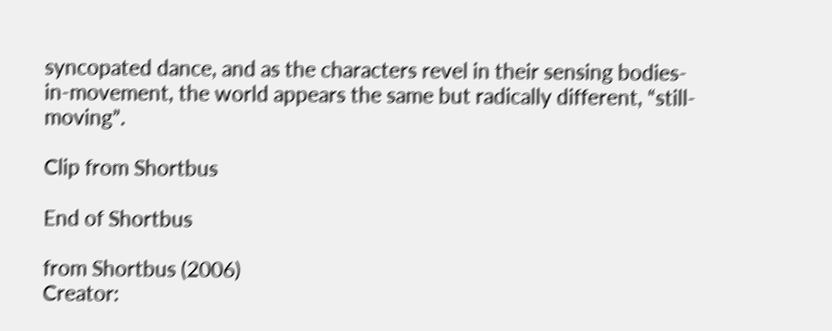syncopated dance, and as the characters revel in their sensing bodies-in-movement, the world appears the same but radically different, “still-moving”.

Clip from Shortbus

End of Shortbus

from Shortbus (2006)
Creator: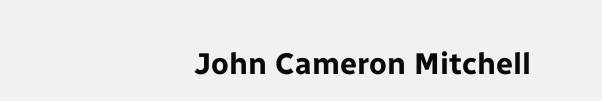John Cameron Mitchell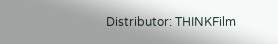Distributor: THINKFilm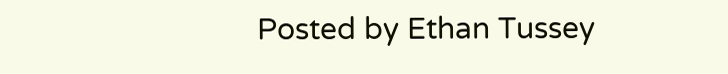Posted by Ethan Tussey